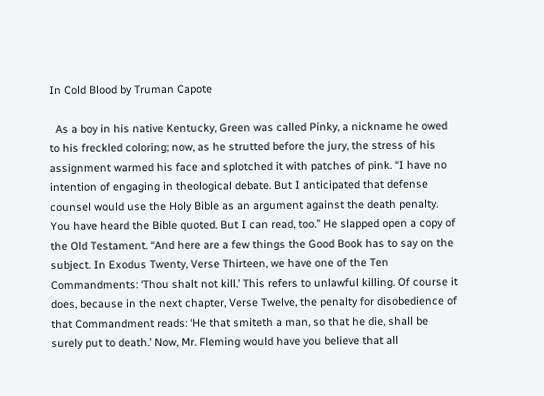In Cold Blood by Truman Capote

  As a boy in his native Kentucky, Green was called Pinky, a nickname he owed to his freckled coloring; now, as he strutted before the jury, the stress of his assignment warmed his face and splotched it with patches of pink. “I have no intention of engaging in theological debate. But I anticipated that defense counsel would use the Holy Bible as an argument against the death penalty. You have heard the Bible quoted. But I can read, too.” He slapped open a copy of the Old Testament. “And here are a few things the Good Book has to say on the subject. In Exodus Twenty, Verse Thirteen, we have one of the Ten Commandments: ‘Thou shalt not kill.’ This refers to unlawful killing. Of course it does, because in the next chapter, Verse Twelve, the penalty for disobedience of that Commandment reads: ‘He that smiteth a man, so that he die, shall be surely put to death.’ Now, Mr. Fleming would have you believe that all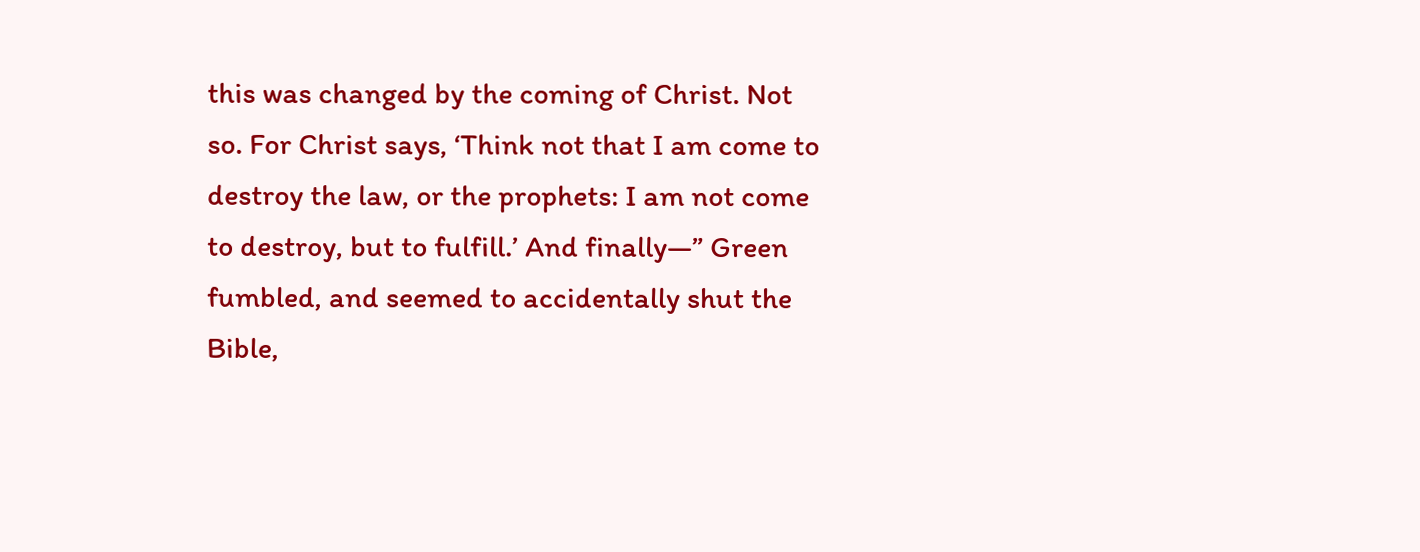this was changed by the coming of Christ. Not so. For Christ says, ‘Think not that I am come to destroy the law, or the prophets: I am not come to destroy, but to fulfill.’ And finally—” Green fumbled, and seemed to accidentally shut the Bible,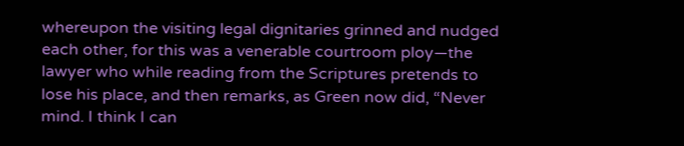whereupon the visiting legal dignitaries grinned and nudged each other, for this was a venerable courtroom ploy—the lawyer who while reading from the Scriptures pretends to lose his place, and then remarks, as Green now did, “Never mind. I think I can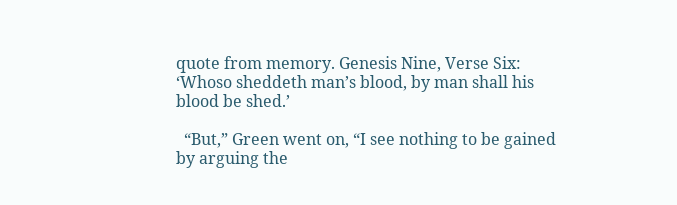quote from memory. Genesis Nine, Verse Six: ‘Whoso sheddeth man’s blood, by man shall his blood be shed.’

  “But,” Green went on, “I see nothing to be gained by arguing the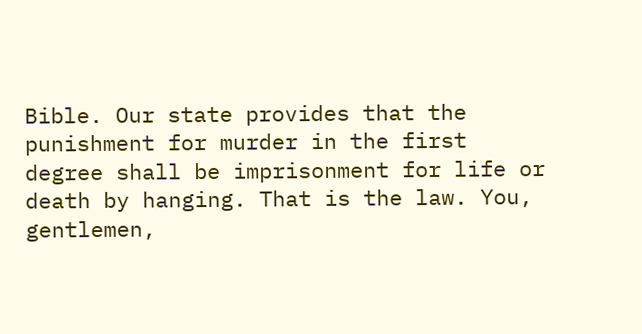Bible. Our state provides that the punishment for murder in the first degree shall be imprisonment for life or death by hanging. That is the law. You, gentlemen,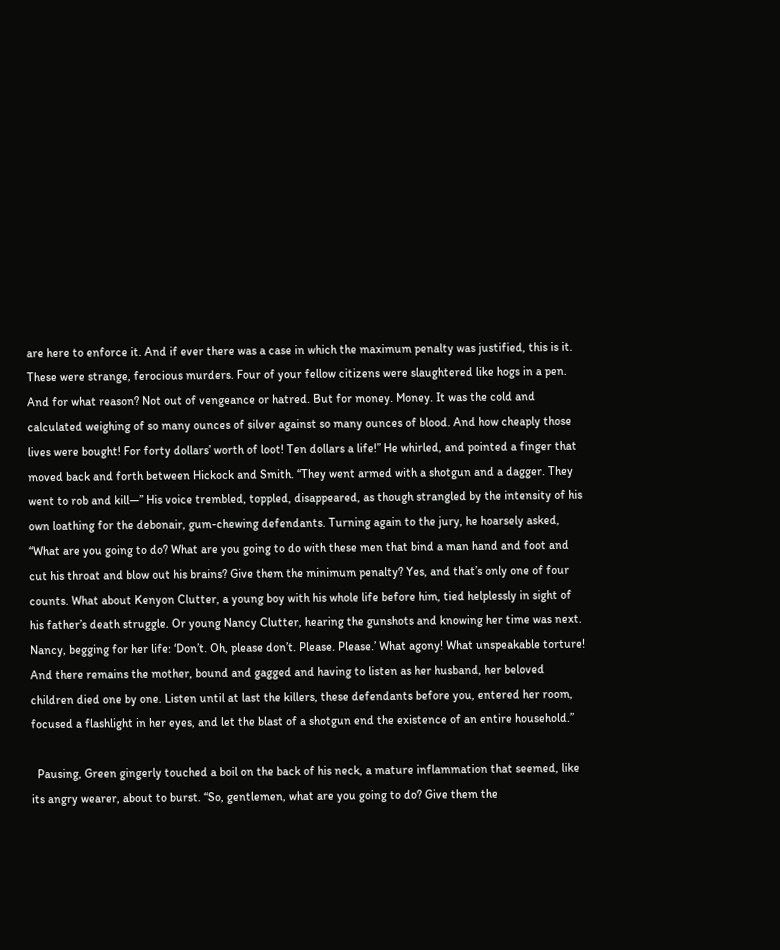are here to enforce it. And if ever there was a case in which the maximum penalty was justified, this is it. These were strange, ferocious murders. Four of your fellow citizens were slaughtered like hogs in a pen. And for what reason? Not out of vengeance or hatred. But for money. Money. It was the cold and calculated weighing of so many ounces of silver against so many ounces of blood. And how cheaply those lives were bought! For forty dollars’ worth of loot! Ten dollars a life!” He whirled, and pointed a finger that moved back and forth between Hickock and Smith. “They went armed with a shotgun and a dagger. They went to rob and kill—” His voice trembled, toppled, disappeared, as though strangled by the intensity of his own loathing for the debonair, gum-chewing defendants. Turning again to the jury, he hoarsely asked, “What are you going to do? What are you going to do with these men that bind a man hand and foot and cut his throat and blow out his brains? Give them the minimum penalty? Yes, and that’s only one of four counts. What about Kenyon Clutter, a young boy with his whole life before him, tied helplessly in sight of his father’s death struggle. Or young Nancy Clutter, hearing the gunshots and knowing her time was next. Nancy, begging for her life: ‘Don’t. Oh, please don’t. Please. Please.’ What agony! What unspeakable torture! And there remains the mother, bound and gagged and having to listen as her husband, her beloved children died one by one. Listen until at last the killers, these defendants before you, entered her room, focused a flashlight in her eyes, and let the blast of a shotgun end the existence of an entire household.”

  Pausing, Green gingerly touched a boil on the back of his neck, a mature inflammation that seemed, like its angry wearer, about to burst. “So, gentlemen, what are you going to do? Give them the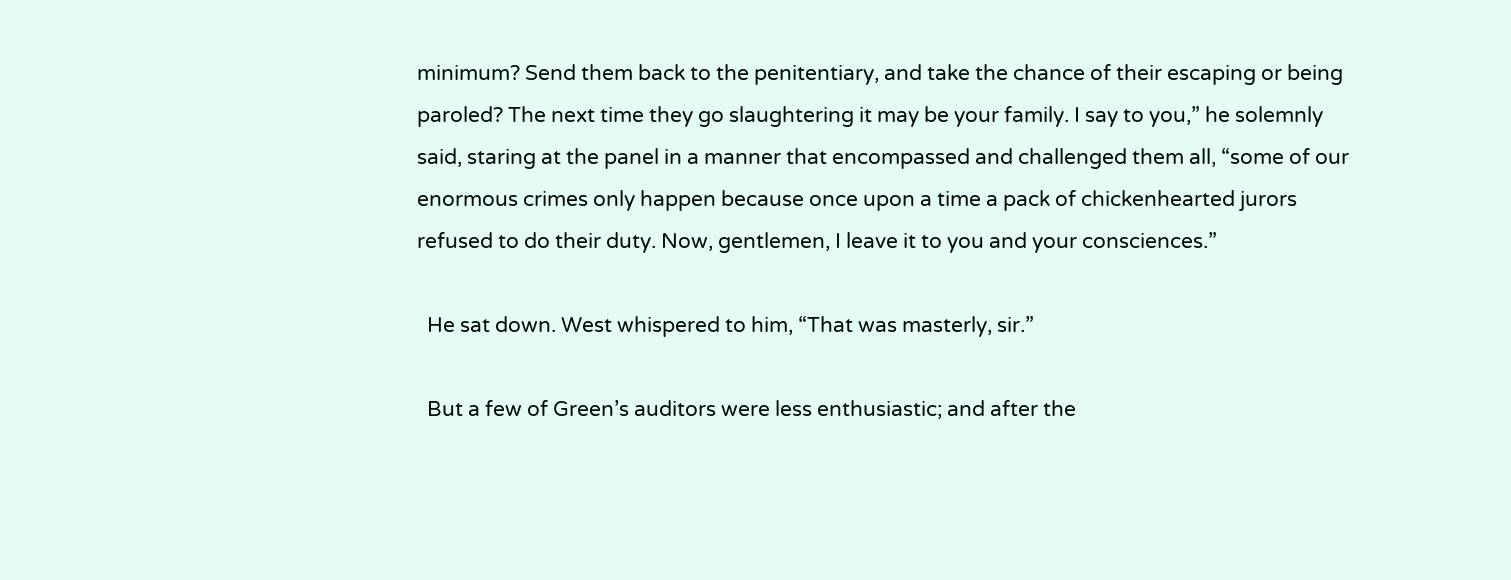minimum? Send them back to the penitentiary, and take the chance of their escaping or being paroled? The next time they go slaughtering it may be your family. I say to you,” he solemnly said, staring at the panel in a manner that encompassed and challenged them all, “some of our enormous crimes only happen because once upon a time a pack of chickenhearted jurors refused to do their duty. Now, gentlemen, I leave it to you and your consciences.”

  He sat down. West whispered to him, “That was masterly, sir.”

  But a few of Green’s auditors were less enthusiastic; and after the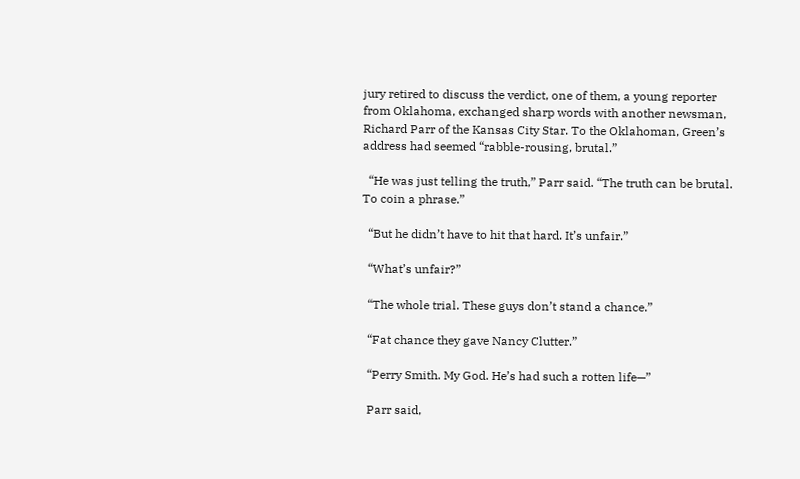jury retired to discuss the verdict, one of them, a young reporter from Oklahoma, exchanged sharp words with another newsman, Richard Parr of the Kansas City Star. To the Oklahoman, Green’s address had seemed “rabble-rousing, brutal.”

  “He was just telling the truth,” Parr said. “The truth can be brutal. To coin a phrase.”

  “But he didn’t have to hit that hard. It’s unfair.”

  “What’s unfair?”

  “The whole trial. These guys don’t stand a chance.”

  “Fat chance they gave Nancy Clutter.”

  “Perry Smith. My God. He’s had such a rotten life—”

  Parr said,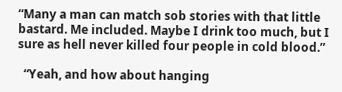“Many a man can match sob stories with that little bastard. Me included. Maybe I drink too much, but I sure as hell never killed four people in cold blood.”

  “Yeah, and how about hanging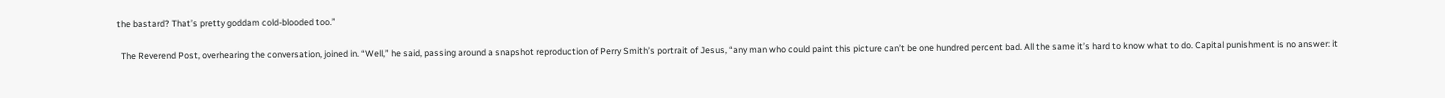the bastard? That’s pretty goddam cold-blooded too.”

  The Reverend Post, overhearing the conversation, joined in. “Well,” he said, passing around a snapshot reproduction of Perry Smith’s portrait of Jesus, “any man who could paint this picture can’t be one hundred percent bad. All the same it’s hard to know what to do. Capital punishment is no answer: it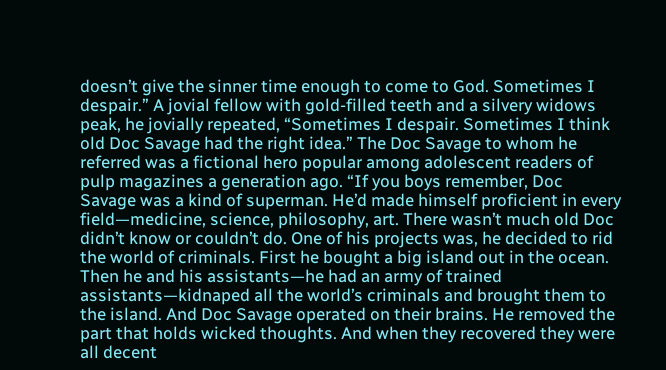doesn’t give the sinner time enough to come to God. Sometimes I despair.” A jovial fellow with gold-filled teeth and a silvery widows peak, he jovially repeated, “Sometimes I despair. Sometimes I think old Doc Savage had the right idea.” The Doc Savage to whom he referred was a fictional hero popular among adolescent readers of pulp magazines a generation ago. “If you boys remember, Doc Savage was a kind of superman. He’d made himself proficient in every field—medicine, science, philosophy, art. There wasn’t much old Doc didn’t know or couldn’t do. One of his projects was, he decided to rid the world of criminals. First he bought a big island out in the ocean. Then he and his assistants—he had an army of trained assistants—kidnaped all the world’s criminals and brought them to the island. And Doc Savage operated on their brains. He removed the part that holds wicked thoughts. And when they recovered they were all decent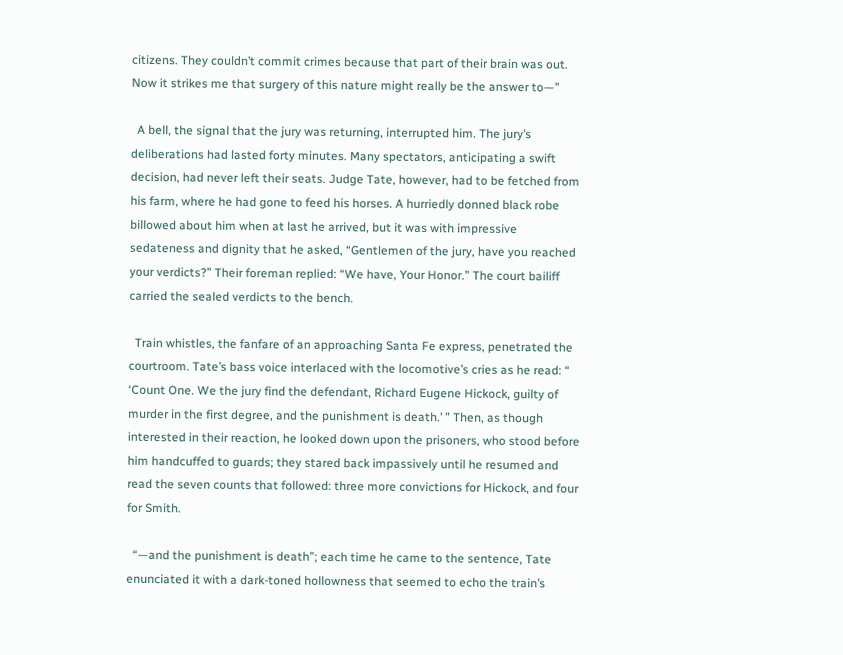citizens. They couldn’t commit crimes because that part of their brain was out. Now it strikes me that surgery of this nature might really be the answer to—”

  A bell, the signal that the jury was returning, interrupted him. The jury’s deliberations had lasted forty minutes. Many spectators, anticipating a swift decision, had never left their seats. Judge Tate, however, had to be fetched from his farm, where he had gone to feed his horses. A hurriedly donned black robe billowed about him when at last he arrived, but it was with impressive sedateness and dignity that he asked, “Gentlemen of the jury, have you reached your verdicts?” Their foreman replied: “We have, Your Honor.” The court bailiff carried the sealed verdicts to the bench.

  Train whistles, the fanfare of an approaching Santa Fe express, penetrated the courtroom. Tate’s bass voice interlaced with the locomotive’s cries as he read: “ ‘Count One. We the jury find the defendant, Richard Eugene Hickock, guilty of murder in the first degree, and the punishment is death.’ ” Then, as though interested in their reaction, he looked down upon the prisoners, who stood before him handcuffed to guards; they stared back impassively until he resumed and read the seven counts that followed: three more convictions for Hickock, and four for Smith.

  “—and the punishment is death”; each time he came to the sentence, Tate enunciated it with a dark-toned hollowness that seemed to echo the train’s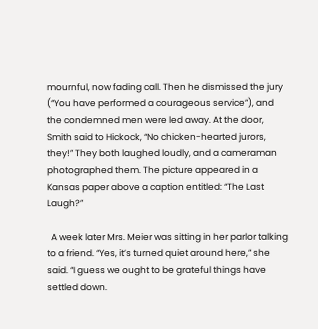mournful, now fading call. Then he dismissed the jury (“You have performed a courageous service”), and the condemned men were led away. At the door, Smith said to Hickock, “No chicken-hearted jurors, they!” They both laughed loudly, and a cameraman photographed them. The picture appeared in a Kansas paper above a caption entitled: “The Last Laugh?”

  A week later Mrs. Meier was sitting in her parlor talking to a friend. “Yes, it’s turned quiet around here,” she said. “I guess we ought to be grateful things have settled down.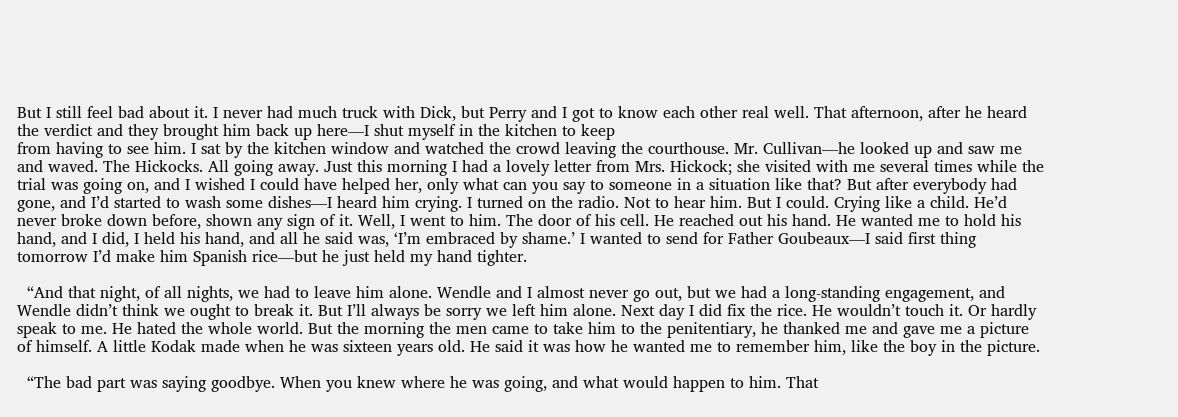But I still feel bad about it. I never had much truck with Dick, but Perry and I got to know each other real well. That afternoon, after he heard the verdict and they brought him back up here—I shut myself in the kitchen to keep
from having to see him. I sat by the kitchen window and watched the crowd leaving the courthouse. Mr. Cullivan—he looked up and saw me and waved. The Hickocks. All going away. Just this morning I had a lovely letter from Mrs. Hickock; she visited with me several times while the trial was going on, and I wished I could have helped her, only what can you say to someone in a situation like that? But after everybody had gone, and I’d started to wash some dishes—I heard him crying. I turned on the radio. Not to hear him. But I could. Crying like a child. He’d never broke down before, shown any sign of it. Well, I went to him. The door of his cell. He reached out his hand. He wanted me to hold his hand, and I did, I held his hand, and all he said was, ‘I’m embraced by shame.’ I wanted to send for Father Goubeaux—I said first thing tomorrow I’d make him Spanish rice—but he just held my hand tighter.

  “And that night, of all nights, we had to leave him alone. Wendle and I almost never go out, but we had a long-standing engagement, and Wendle didn’t think we ought to break it. But I’ll always be sorry we left him alone. Next day I did fix the rice. He wouldn’t touch it. Or hardly speak to me. He hated the whole world. But the morning the men came to take him to the penitentiary, he thanked me and gave me a picture of himself. A little Kodak made when he was sixteen years old. He said it was how he wanted me to remember him, like the boy in the picture.

  “The bad part was saying goodbye. When you knew where he was going, and what would happen to him. That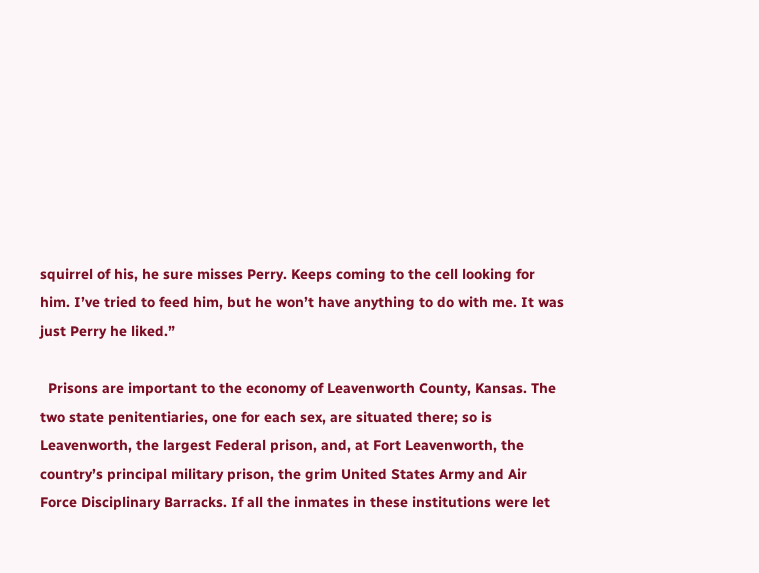squirrel of his, he sure misses Perry. Keeps coming to the cell looking for him. I’ve tried to feed him, but he won’t have anything to do with me. It was just Perry he liked.”

  Prisons are important to the economy of Leavenworth County, Kansas. The two state penitentiaries, one for each sex, are situated there; so is Leavenworth, the largest Federal prison, and, at Fort Leavenworth, the country’s principal military prison, the grim United States Army and Air Force Disciplinary Barracks. If all the inmates in these institutions were let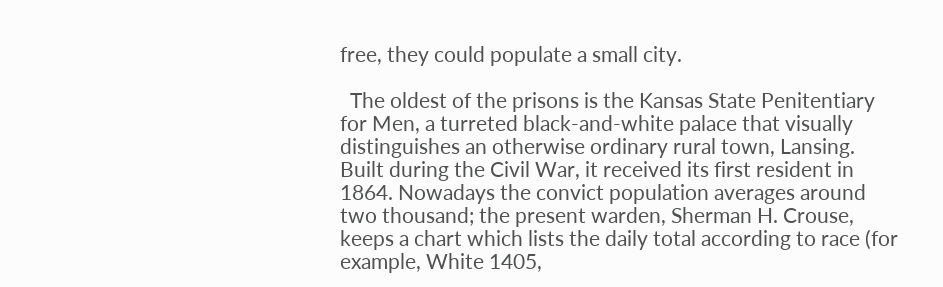free, they could populate a small city.

  The oldest of the prisons is the Kansas State Penitentiary for Men, a turreted black-and-white palace that visually distinguishes an otherwise ordinary rural town, Lansing. Built during the Civil War, it received its first resident in 1864. Nowadays the convict population averages around two thousand; the present warden, Sherman H. Crouse, keeps a chart which lists the daily total according to race (for example, White 1405,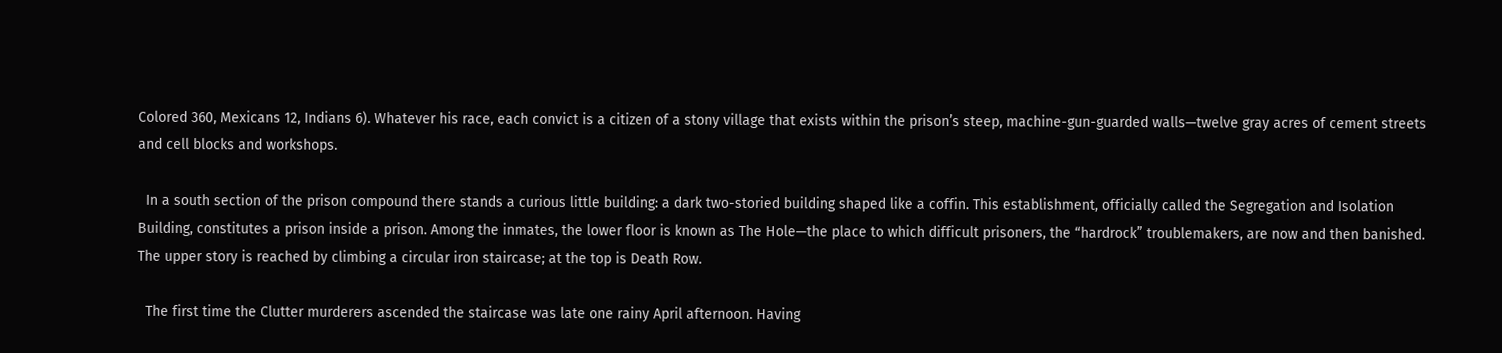Colored 360, Mexicans 12, Indians 6). Whatever his race, each convict is a citizen of a stony village that exists within the prison’s steep, machine-gun-guarded walls—twelve gray acres of cement streets and cell blocks and workshops.

  In a south section of the prison compound there stands a curious little building: a dark two-storied building shaped like a coffin. This establishment, officially called the Segregation and Isolation Building, constitutes a prison inside a prison. Among the inmates, the lower floor is known as The Hole—the place to which difficult prisoners, the “hardrock” troublemakers, are now and then banished. The upper story is reached by climbing a circular iron staircase; at the top is Death Row.

  The first time the Clutter murderers ascended the staircase was late one rainy April afternoon. Having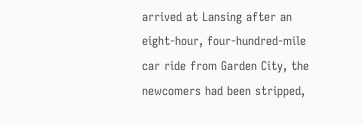arrived at Lansing after an eight-hour, four-hundred-mile car ride from Garden City, the newcomers had been stripped,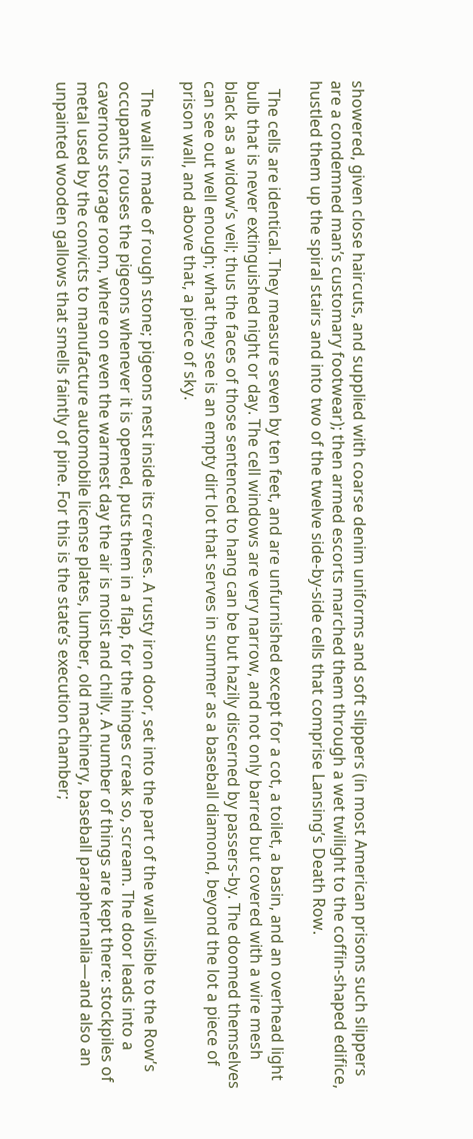showered, given close haircuts, and supplied with coarse denim uniforms and soft slippers (in most American prisons such slippers are a condemned man’s customary footwear); then armed escorts marched them through a wet twilight to the coffin-shaped edifice, hustled them up the spiral stairs and into two of the twelve side-by-side cells that comprise Lansing’s Death Row.

  The cells are identical. They measure seven by ten feet, and are unfurnished except for a cot, a toilet, a basin, and an overhead light bulb that is never extinguished night or day. The cell windows are very narrow, and not only barred but covered with a wire mesh black as a widow’s veil; thus the faces of those sentenced to hang can be but hazily discerned by passers-by. The doomed themselves can see out well enough; what they see is an empty dirt lot that serves in summer as a baseball diamond, beyond the lot a piece of prison wall, and above that, a piece of sky.

  The wall is made of rough stone; pigeons nest inside its crevices. A rusty iron door, set into the part of the wall visible to the Row’s occupants, rouses the pigeons whenever it is opened, puts them in a flap, for the hinges creak so, scream. The door leads into a cavernous storage room, where on even the warmest day the air is moist and chilly. A number of things are kept there: stockpiles of metal used by the convicts to manufacture automobile license plates, lumber, old machinery, baseball paraphernalia—and also an unpainted wooden gallows that smells faintly of pine. For this is the state’s execution chamber;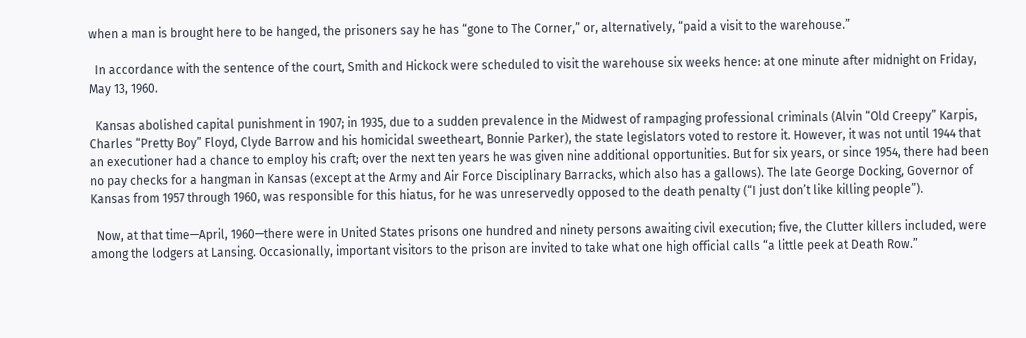when a man is brought here to be hanged, the prisoners say he has “gone to The Corner,” or, alternatively, “paid a visit to the warehouse.”

  In accordance with the sentence of the court, Smith and Hickock were scheduled to visit the warehouse six weeks hence: at one minute after midnight on Friday, May 13, 1960.

  Kansas abolished capital punishment in 1907; in 1935, due to a sudden prevalence in the Midwest of rampaging professional criminals (Alvin “Old Creepy” Karpis, Charles “Pretty Boy” Floyd, Clyde Barrow and his homicidal sweetheart, Bonnie Parker), the state legislators voted to restore it. However, it was not until 1944 that an executioner had a chance to employ his craft; over the next ten years he was given nine additional opportunities. But for six years, or since 1954, there had been no pay checks for a hangman in Kansas (except at the Army and Air Force Disciplinary Barracks, which also has a gallows). The late George Docking, Governor of Kansas from 1957 through 1960, was responsible for this hiatus, for he was unreservedly opposed to the death penalty (“I just don’t like killing people”).

  Now, at that time—April, 1960—there were in United States prisons one hundred and ninety persons awaiting civil execution; five, the Clutter killers included, were among the lodgers at Lansing. Occasionally, important visitors to the prison are invited to take what one high official calls “a little peek at Death Row.”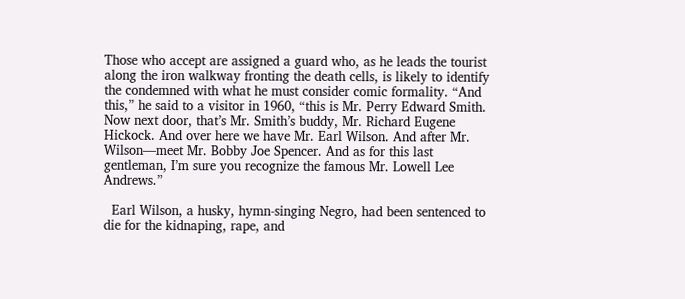Those who accept are assigned a guard who, as he leads the tourist along the iron walkway fronting the death cells, is likely to identify the condemned with what he must consider comic formality. “And this,” he said to a visitor in 1960, “this is Mr. Perry Edward Smith. Now next door, that’s Mr. Smith’s buddy, Mr. Richard Eugene Hickock. And over here we have Mr. Earl Wilson. And after Mr. Wilson—meet Mr. Bobby Joe Spencer. And as for this last gentleman, I’m sure you recognize the famous Mr. Lowell Lee Andrews.”

  Earl Wilson, a husky, hymn-singing Negro, had been sentenced to die for the kidnaping, rape, and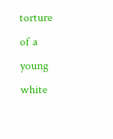torture of a young white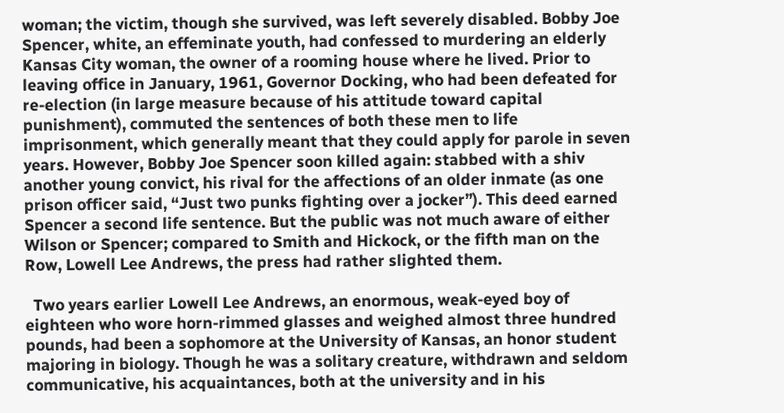woman; the victim, though she survived, was left severely disabled. Bobby Joe Spencer, white, an effeminate youth, had confessed to murdering an elderly Kansas City woman, the owner of a rooming house where he lived. Prior to leaving office in January, 1961, Governor Docking, who had been defeated for re-election (in large measure because of his attitude toward capital punishment), commuted the sentences of both these men to life imprisonment, which generally meant that they could apply for parole in seven years. However, Bobby Joe Spencer soon killed again: stabbed with a shiv another young convict, his rival for the affections of an older inmate (as one prison officer said, “Just two punks fighting over a jocker”). This deed earned Spencer a second life sentence. But the public was not much aware of either Wilson or Spencer; compared to Smith and Hickock, or the fifth man on the Row, Lowell Lee Andrews, the press had rather slighted them.

  Two years earlier Lowell Lee Andrews, an enormous, weak-eyed boy of eighteen who wore horn-rimmed glasses and weighed almost three hundred pounds, had been a sophomore at the University of Kansas, an honor student majoring in biology. Though he was a solitary creature, withdrawn and seldom communicative, his acquaintances, both at the university and in his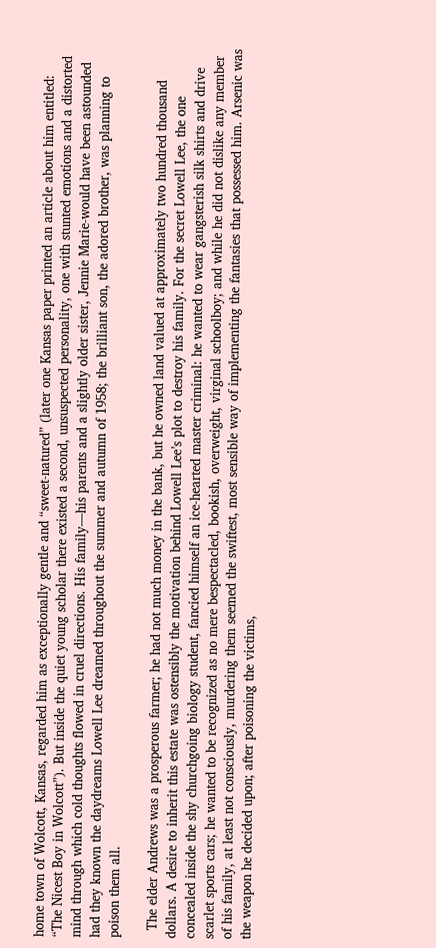home town of Wolcott, Kansas, regarded him as exceptionally gentle and “sweet-natured” (later one Kansas paper printed an article about him entitled:
“The Nicest Boy in Wolcott”). But inside the quiet young scholar there existed a second, unsuspected personality, one with stunted emotions and a distorted mind through which cold thoughts flowed in cruel directions. His family—his parents and a slightly older sister, Jennie Marie-would have been astounded had they known the daydreams Lowell Lee dreamed throughout the summer and autumn of 1958; the brilliant son, the adored brother, was planning to poison them all.

  The elder Andrews was a prosperous farmer; he had not much money in the bank, but he owned land valued at approximately two hundred thousand dollars. A desire to inherit this estate was ostensibly the motivation behind Lowell Lee’s plot to destroy his family. For the secret Lowell Lee, the one concealed inside the shy churchgoing biology student, fancied himself an ice-hearted master criminal: he wanted to wear gangsterish silk shirts and drive scarlet sports cars; he wanted to be recognized as no mere bespectacled, bookish, overweight, virginal schoolboy; and while he did not dislike any member of his family, at least not consciously, murdering them seemed the swiftest, most sensible way of implementing the fantasies that possessed him. Arsenic was the weapon he decided upon; after poisoning the victims,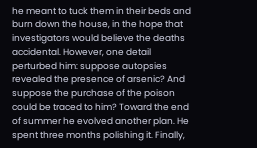he meant to tuck them in their beds and burn down the house, in the hope that investigators would believe the deaths accidental. However, one detail perturbed him: suppose autopsies revealed the presence of arsenic? And suppose the purchase of the poison could be traced to him? Toward the end of summer he evolved another plan. He spent three months polishing it. Finally,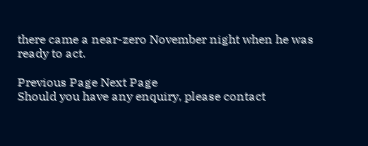there came a near-zero November night when he was ready to act.

Previous Page Next Page
Should you have any enquiry, please contact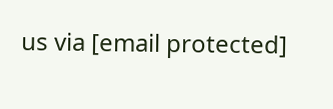us via [email protected]